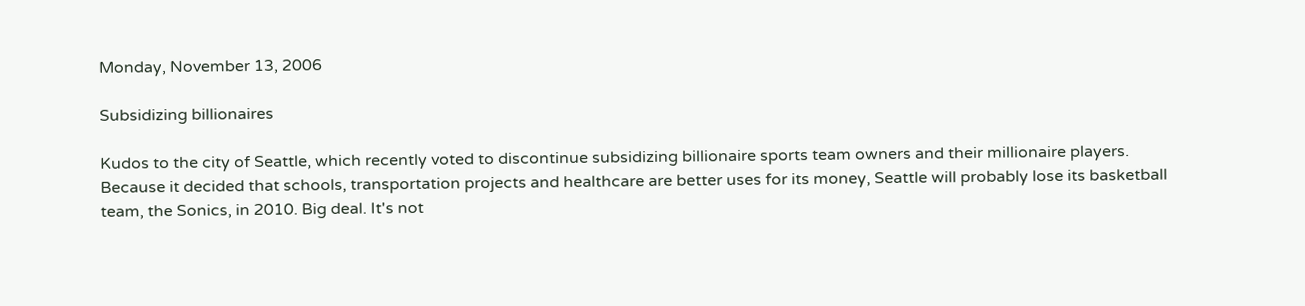Monday, November 13, 2006

Subsidizing billionaires

Kudos to the city of Seattle, which recently voted to discontinue subsidizing billionaire sports team owners and their millionaire players. Because it decided that schools, transportation projects and healthcare are better uses for its money, Seattle will probably lose its basketball team, the Sonics, in 2010. Big deal. It's not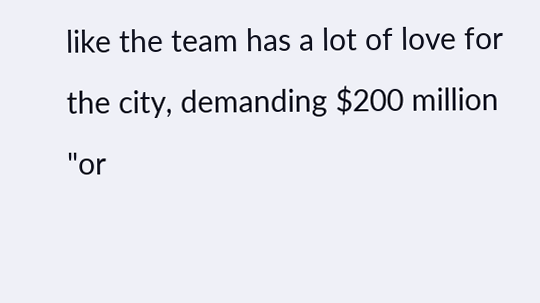like the team has a lot of love for the city, demanding $200 million "or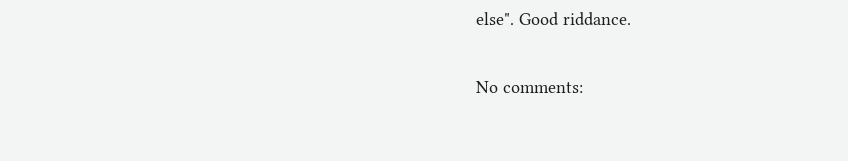else". Good riddance.

No comments: